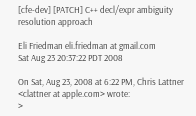[cfe-dev] [PATCH] C++ decl/expr ambiguity resolution approach

Eli Friedman eli.friedman at gmail.com
Sat Aug 23 20:37:22 PDT 2008

On Sat, Aug 23, 2008 at 6:22 PM, Chris Lattner <clattner at apple.com> wrote:
>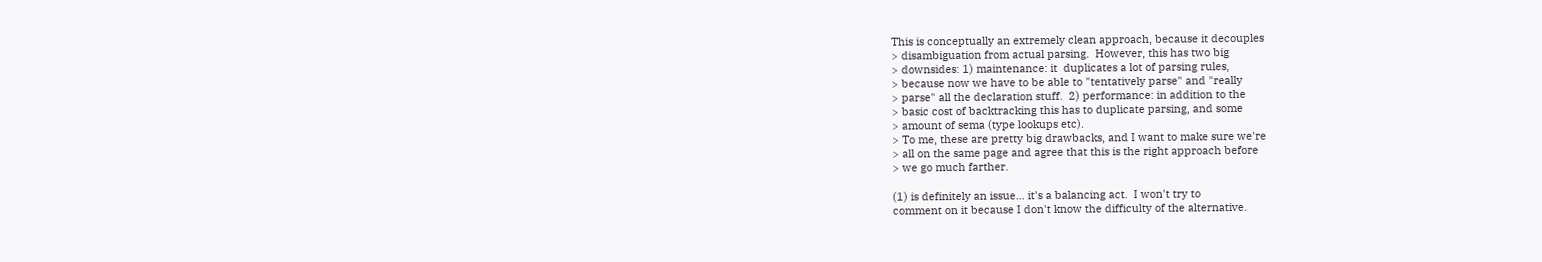This is conceptually an extremely clean approach, because it decouples
> disambiguation from actual parsing.  However, this has two big
> downsides: 1) maintenance: it  duplicates a lot of parsing rules,
> because now we have to be able to "tentatively parse" and "really
> parse" all the declaration stuff.  2) performance: in addition to the
> basic cost of backtracking this has to duplicate parsing, and some
> amount of sema (type lookups etc).
> To me, these are pretty big drawbacks, and I want to make sure we're
> all on the same page and agree that this is the right approach before
> we go much farther.

(1) is definitely an issue... it's a balancing act.  I won't try to
comment on it because I don't know the difficulty of the alternative.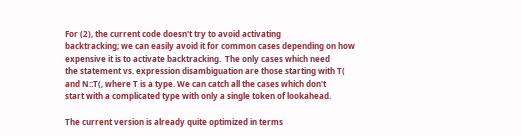For (2), the current code doesn't try to avoid activating
backtracking; we can easily avoid it for common cases depending on how
expensive it is to activate backtracking.  The only cases which need
the statement vs. expression disambiguation are those starting with T(
and N::T(, where T is a type. We can catch all the cases which don't
start with a complicated type with only a single token of lookahead.

The current version is already quite optimized in terms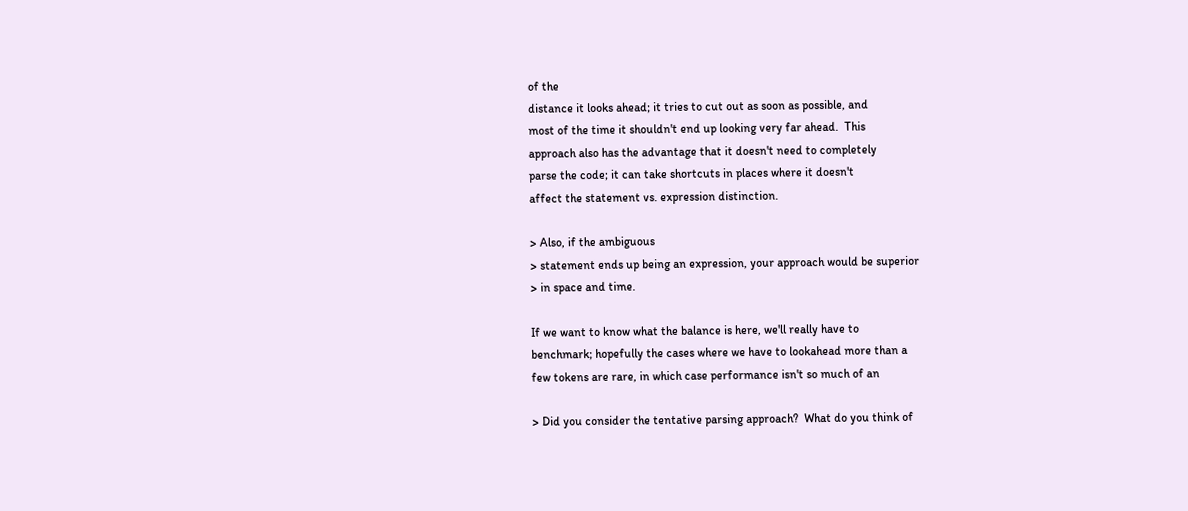of the
distance it looks ahead; it tries to cut out as soon as possible, and
most of the time it shouldn't end up looking very far ahead.  This
approach also has the advantage that it doesn't need to completely
parse the code; it can take shortcuts in places where it doesn't
affect the statement vs. expression distinction.

> Also, if the ambiguous
> statement ends up being an expression, your approach would be superior
> in space and time.

If we want to know what the balance is here, we'll really have to
benchmark; hopefully the cases where we have to lookahead more than a
few tokens are rare, in which case performance isn't so much of an

> Did you consider the tentative parsing approach?  What do you think of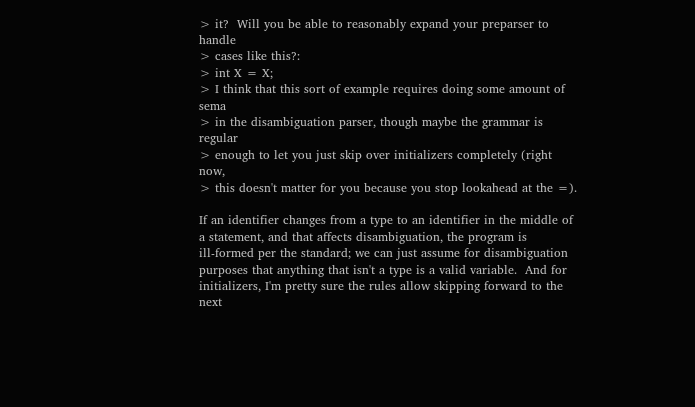> it?  Will you be able to reasonably expand your preparser to handle
> cases like this?:
> int X = X;
> I think that this sort of example requires doing some amount of sema
> in the disambiguation parser, though maybe the grammar is regular
> enough to let you just skip over initializers completely (right now,
> this doesn't matter for you because you stop lookahead at the =).

If an identifier changes from a type to an identifier in the middle of
a statement, and that affects disambiguation, the program is
ill-formed per the standard; we can just assume for disambiguation
purposes that anything that isn't a type is a valid variable.  And for
initializers, I'm pretty sure the rules allow skipping forward to the
next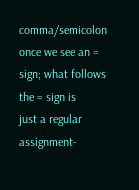comma/semicolon once we see an = sign; what follows the = sign is
just a regular assignment-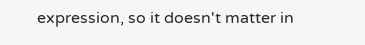expression, so it doesn't matter in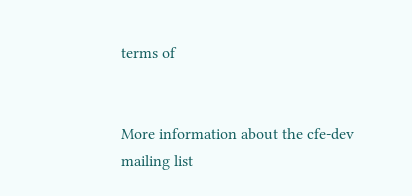terms of


More information about the cfe-dev mailing list